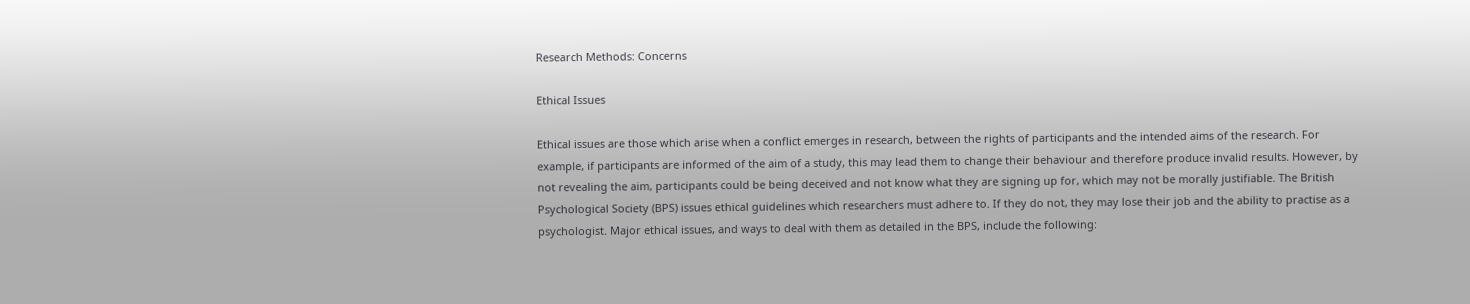Research Methods: Concerns

Ethical Issues

Ethical issues are those which arise when a conflict emerges in research, between the rights of participants and the intended aims of the research. For example, if participants are informed of the aim of a study, this may lead them to change their behaviour and therefore produce invalid results. However, by not revealing the aim, participants could be being deceived and not know what they are signing up for, which may not be morally justifiable. The British Psychological Society (BPS) issues ethical guidelines which researchers must adhere to. If they do not, they may lose their job and the ability to practise as a psychologist. Major ethical issues, and ways to deal with them as detailed in the BPS, include the following: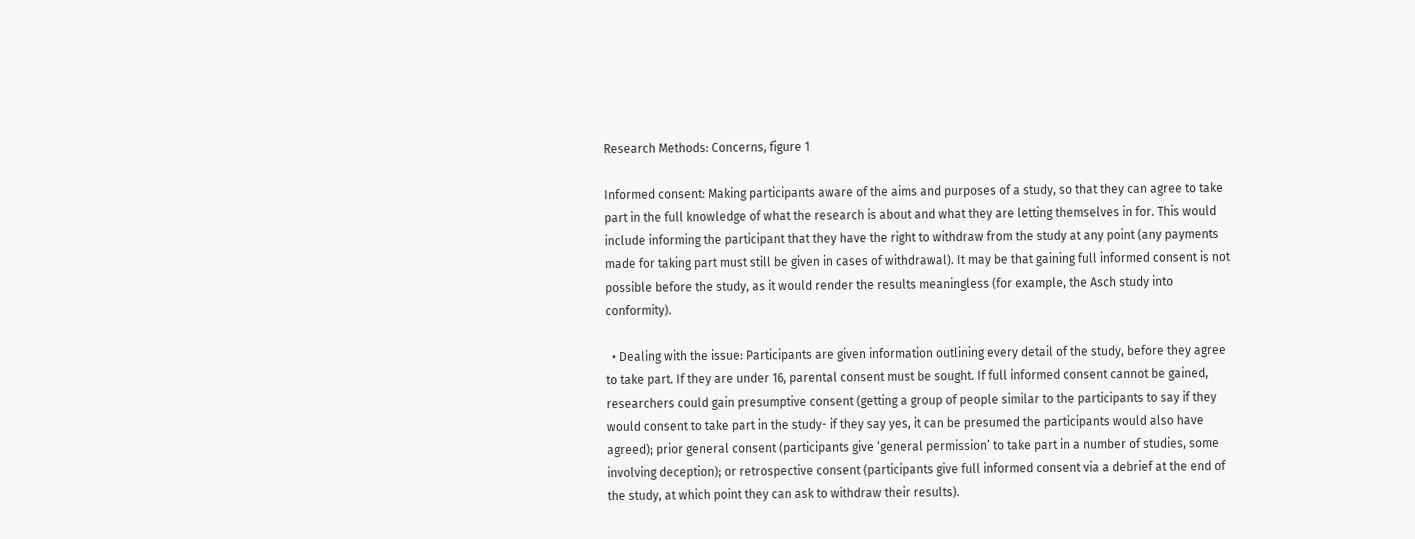Research Methods: Concerns, figure 1

Informed consent: Making participants aware of the aims and purposes of a study, so that they can agree to take part in the full knowledge of what the research is about and what they are letting themselves in for. This would include informing the participant that they have the right to withdraw from the study at any point (any payments made for taking part must still be given in cases of withdrawal). It may be that gaining full informed consent is not possible before the study, as it would render the results meaningless (for example, the Asch study into conformity).

  • Dealing with the issue: Participants are given information outlining every detail of the study, before they agree to take part. If they are under 16, parental consent must be sought. If full informed consent cannot be gained, researchers could gain presumptive consent (getting a group of people similar to the participants to say if they would consent to take part in the study- if they say yes, it can be presumed the participants would also have agreed); prior general consent (participants give ‘general permission’ to take part in a number of studies, some involving deception); or retrospective consent (participants give full informed consent via a debrief at the end of the study, at which point they can ask to withdraw their results).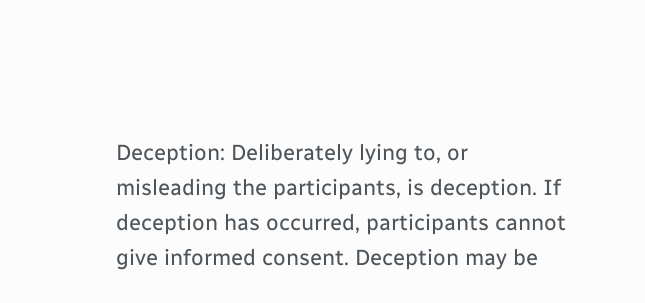Deception: Deliberately lying to, or misleading the participants, is deception. If deception has occurred, participants cannot give informed consent. Deception may be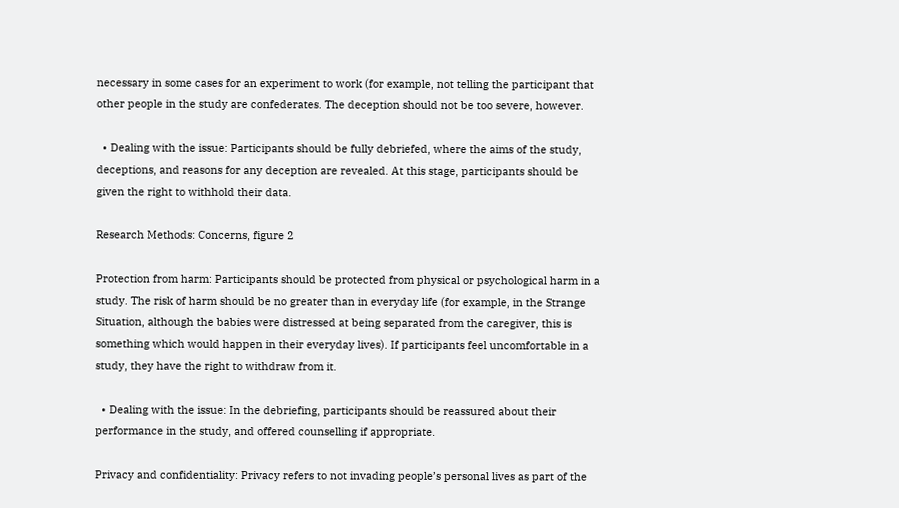necessary in some cases for an experiment to work (for example, not telling the participant that other people in the study are confederates. The deception should not be too severe, however.

  • Dealing with the issue: Participants should be fully debriefed, where the aims of the study, deceptions, and reasons for any deception are revealed. At this stage, participants should be given the right to withhold their data.

Research Methods: Concerns, figure 2

Protection from harm: Participants should be protected from physical or psychological harm in a study. The risk of harm should be no greater than in everyday life (for example, in the Strange Situation, although the babies were distressed at being separated from the caregiver, this is something which would happen in their everyday lives). If participants feel uncomfortable in a study, they have the right to withdraw from it.

  • Dealing with the issue: In the debriefing, participants should be reassured about their performance in the study, and offered counselling if appropriate.

Privacy and confidentiality: Privacy refers to not invading people’s personal lives as part of the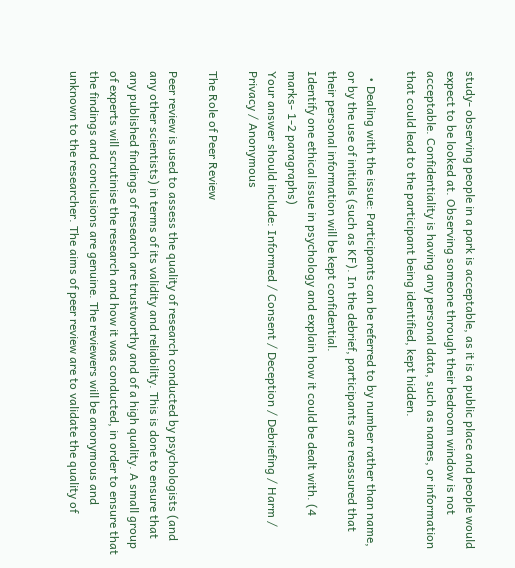study- observing people in a park is acceptable, as it is a public place and people would expect to be looked at. Observing someone through their bedroom window is not acceptable. Confidentiality is having any personal data, such as names, or information that could lead to the participant being identified, kept hidden.

  • Dealing with the issue: Participants can be referred to by number rather than name, or by the use of initials (such as KF). In the debrief, participants are reassured that their personal information will be kept confidential.
Identify one ethical issue in psychology and explain how it could be dealt with. (4 marks- 1-2 paragraphs)
Your answer should include: Informed / Consent / Deception / Debriefing / Harm / Privacy / Anonymous

The Role of Peer Review

Peer review is used to assess the quality of research conducted by psychologists (and any other scientists) in terms of its validity and reliability. This is done to ensure that any published findings of research are trustworthy and of a high quality. A small group of experts will scrutinise the research and how it was conducted, in order to ensure that the findings and conclusions are genuine. The reviewers will be anonymous and unknown to the researcher. The aims of peer review are to validate the quality of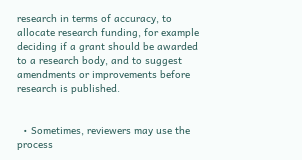research in terms of accuracy, to allocate research funding, for example deciding if a grant should be awarded to a research body, and to suggest amendments or improvements before research is published.


  • Sometimes, reviewers may use the process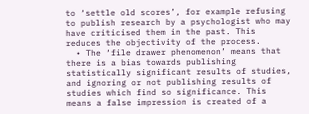to ‘settle old scores’, for example refusing to publish research by a psychologist who may have criticised them in the past. This reduces the objectivity of the process.
  • The ‘file drawer phenomenon’ means that there is a bias towards publishing statistically significant results of studies, and ignoring or not publishing results of studies which find so significance. This means a false impression is created of a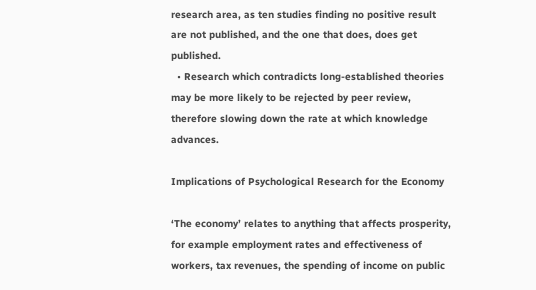research area, as ten studies finding no positive result are not published, and the one that does, does get published.
  • Research which contradicts long-established theories may be more likely to be rejected by peer review, therefore slowing down the rate at which knowledge advances.

Implications of Psychological Research for the Economy

‘The economy’ relates to anything that affects prosperity, for example employment rates and effectiveness of workers, tax revenues, the spending of income on public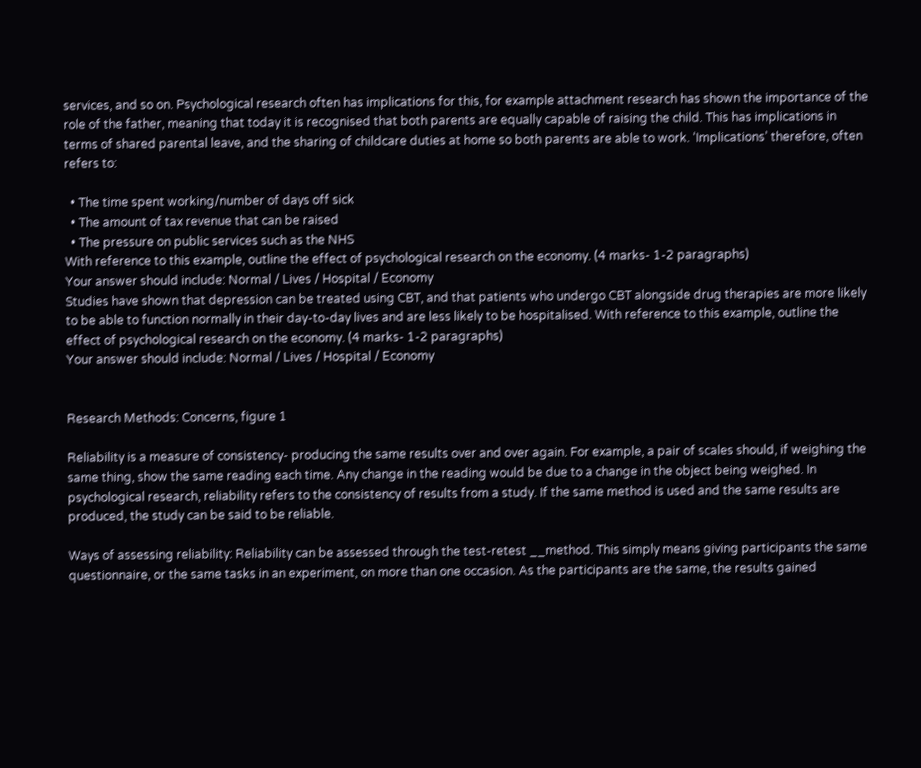services, and so on. Psychological research often has implications for this, for example attachment research has shown the importance of the role of the father, meaning that today it is recognised that both parents are equally capable of raising the child. This has implications in terms of shared parental leave, and the sharing of childcare duties at home so both parents are able to work. ‘Implications’ therefore, often refers to:

  • The time spent working/number of days off sick
  • The amount of tax revenue that can be raised
  • The pressure on public services such as the NHS
With reference to this example, outline the effect of psychological research on the economy. (4 marks- 1-2 paragraphs)
Your answer should include: Normal / Lives / Hospital / Economy
Studies have shown that depression can be treated using CBT, and that patients who undergo CBT alongside drug therapies are more likely to be able to function normally in their day-to-day lives and are less likely to be hospitalised. With reference to this example, outline the effect of psychological research on the economy. (4 marks- 1-2 paragraphs)
Your answer should include: Normal / Lives / Hospital / Economy


Research Methods: Concerns, figure 1

Reliability is a measure of consistency- producing the same results over and over again. For example, a pair of scales should, if weighing the same thing, show the same reading each time. Any change in the reading would be due to a change in the object being weighed. In psychological research, reliability refers to the consistency of results from a study. If the same method is used and the same results are produced, the study can be said to be reliable.

Ways of assessing reliability: Reliability can be assessed through the test-retest __method. This simply means giving participants the same questionnaire, or the same tasks in an experiment, on more than one occasion. As the participants are the same, the results gained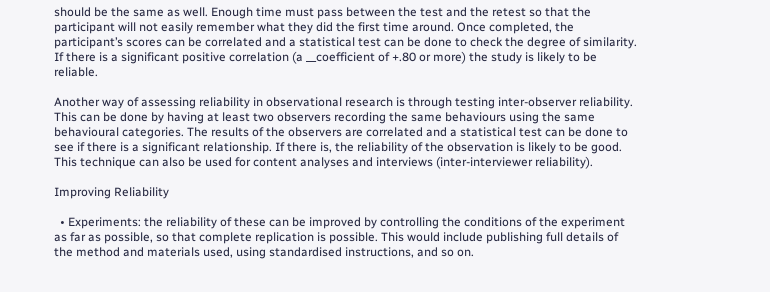should be the same as well. Enough time must pass between the test and the retest so that the participant will not easily remember what they did the first time around. Once completed, the participant’s scores can be correlated and a statistical test can be done to check the degree of similarity. If there is a significant positive correlation (a __coefficient of +.80 or more) the study is likely to be reliable.

Another way of assessing reliability in observational research is through testing inter-observer reliability. This can be done by having at least two observers recording the same behaviours using the same behavioural categories. The results of the observers are correlated and a statistical test can be done to see if there is a significant relationship. If there is, the reliability of the observation is likely to be good. This technique can also be used for content analyses and interviews (inter-interviewer reliability).

Improving Reliability

  • Experiments: the reliability of these can be improved by controlling the conditions of the experiment as far as possible, so that complete replication is possible. This would include publishing full details of the method and materials used, using standardised instructions, and so on.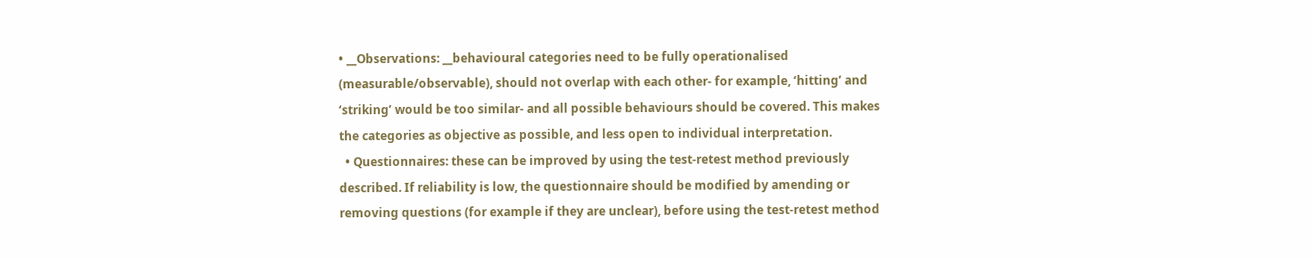• __Observations: __behavioural categories need to be fully operationalised (measurable/observable), should not overlap with each other- for example, ‘hitting’ and ‘striking’ would be too similar- and all possible behaviours should be covered. This makes the categories as objective as possible, and less open to individual interpretation.
  • Questionnaires: these can be improved by using the test-retest method previously described. If reliability is low, the questionnaire should be modified by amending or removing questions (for example if they are unclear), before using the test-retest method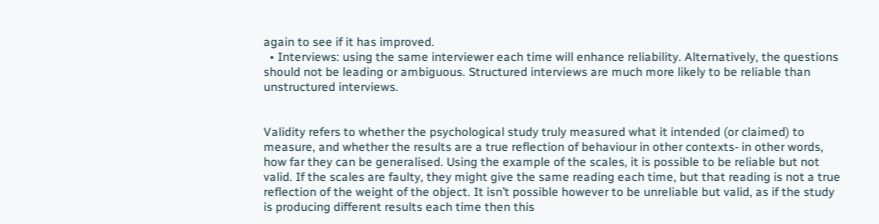again to see if it has improved.
  • Interviews: using the same interviewer each time will enhance reliability. Alternatively, the questions should not be leading or ambiguous. Structured interviews are much more likely to be reliable than unstructured interviews.


Validity refers to whether the psychological study truly measured what it intended (or claimed) to measure, and whether the results are a true reflection of behaviour in other contexts- in other words, how far they can be generalised. Using the example of the scales, it is possible to be reliable but not valid. If the scales are faulty, they might give the same reading each time, but that reading is not a true reflection of the weight of the object. It isn’t possible however to be unreliable but valid, as if the study is producing different results each time then this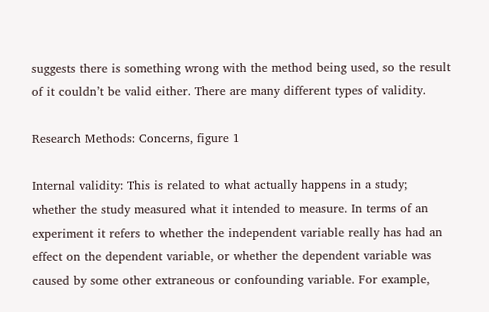suggests there is something wrong with the method being used, so the result of it couldn’t be valid either. There are many different types of validity.

Research Methods: Concerns, figure 1

Internal validity: This is related to what actually happens in a study; whether the study measured what it intended to measure. In terms of an experiment it refers to whether the independent variable really has had an effect on the dependent variable, or whether the dependent variable was caused by some other extraneous or confounding variable. For example,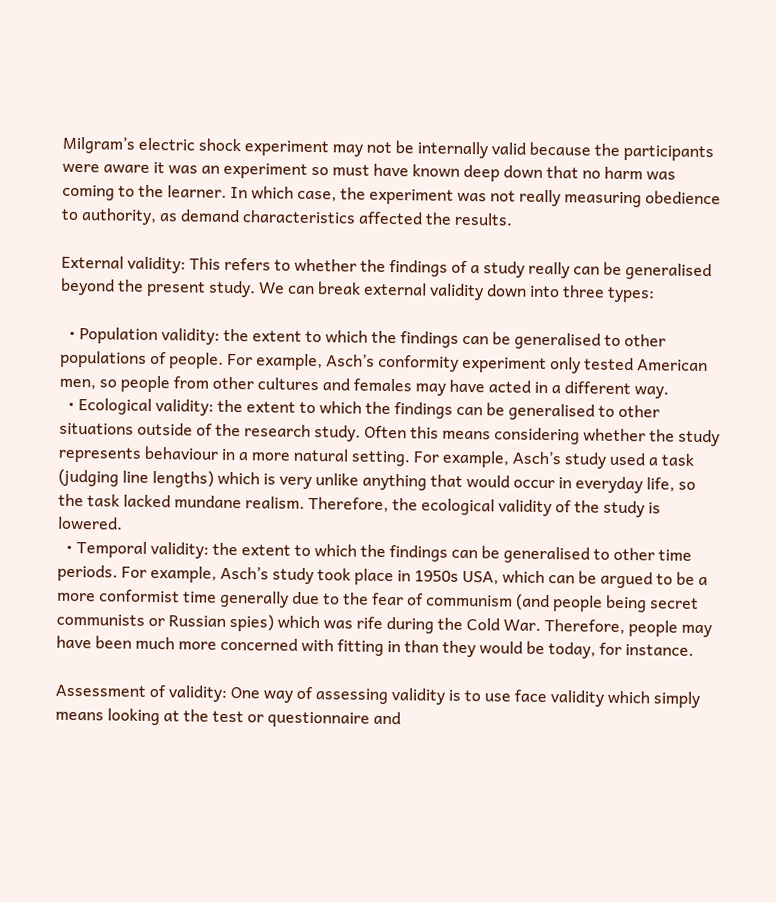Milgram’s electric shock experiment may not be internally valid because the participants were aware it was an experiment so must have known deep down that no harm was coming to the learner. In which case, the experiment was not really measuring obedience to authority, as demand characteristics affected the results.

External validity: This refers to whether the findings of a study really can be generalised beyond the present study. We can break external validity down into three types:

  • Population validity: the extent to which the findings can be generalised to other populations of people. For example, Asch’s conformity experiment only tested American men, so people from other cultures and females may have acted in a different way.
  • Ecological validity: the extent to which the findings can be generalised to other situations outside of the research study. Often this means considering whether the study represents behaviour in a more natural setting. For example, Asch’s study used a task (judging line lengths) which is very unlike anything that would occur in everyday life, so the task lacked mundane realism. Therefore, the ecological validity of the study is lowered.
  • Temporal validity: the extent to which the findings can be generalised to other time periods. For example, Asch’s study took place in 1950s USA, which can be argued to be a more conformist time generally due to the fear of communism (and people being secret communists or Russian spies) which was rife during the Cold War. Therefore, people may have been much more concerned with fitting in than they would be today, for instance.

Assessment of validity: One way of assessing validity is to use face validity which simply means looking at the test or questionnaire and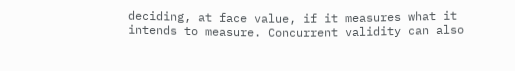deciding, at face value, if it measures what it intends to measure. Concurrent validity can also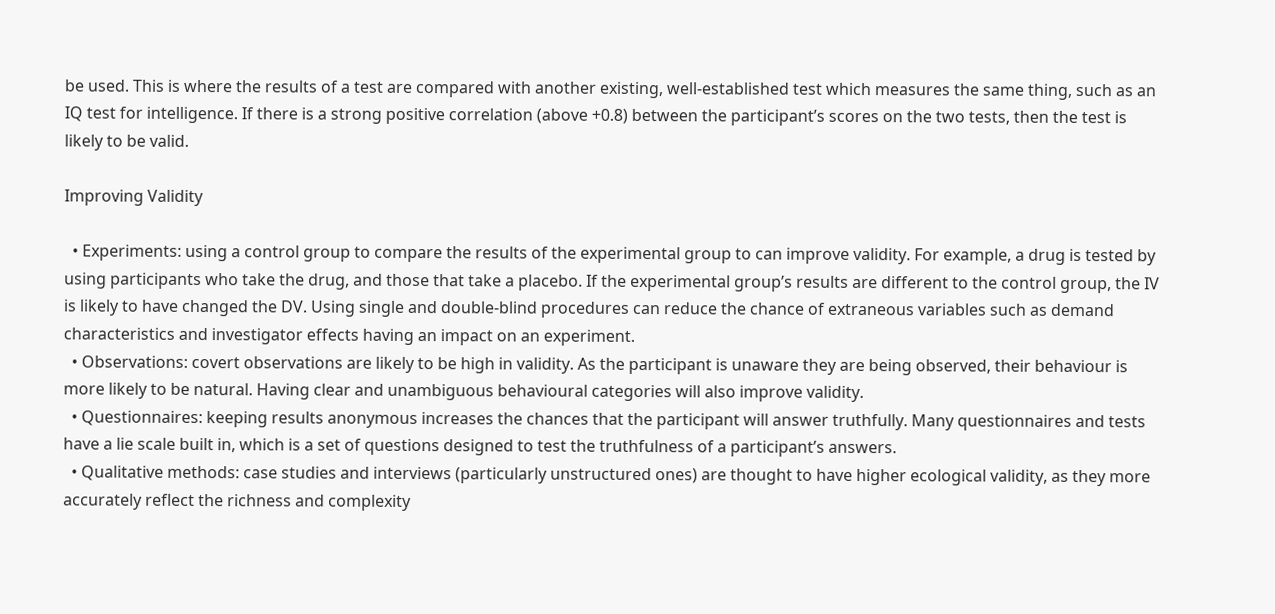be used. This is where the results of a test are compared with another existing, well-established test which measures the same thing, such as an IQ test for intelligence. If there is a strong positive correlation (above +0.8) between the participant’s scores on the two tests, then the test is likely to be valid.

Improving Validity

  • Experiments: using a control group to compare the results of the experimental group to can improve validity. For example, a drug is tested by using participants who take the drug, and those that take a placebo. If the experimental group’s results are different to the control group, the IV is likely to have changed the DV. Using single and double-blind procedures can reduce the chance of extraneous variables such as demand characteristics and investigator effects having an impact on an experiment.
  • Observations: covert observations are likely to be high in validity. As the participant is unaware they are being observed, their behaviour is more likely to be natural. Having clear and unambiguous behavioural categories will also improve validity.
  • Questionnaires: keeping results anonymous increases the chances that the participant will answer truthfully. Many questionnaires and tests have a lie scale built in, which is a set of questions designed to test the truthfulness of a participant’s answers.
  • Qualitative methods: case studies and interviews (particularly unstructured ones) are thought to have higher ecological validity, as they more accurately reflect the richness and complexity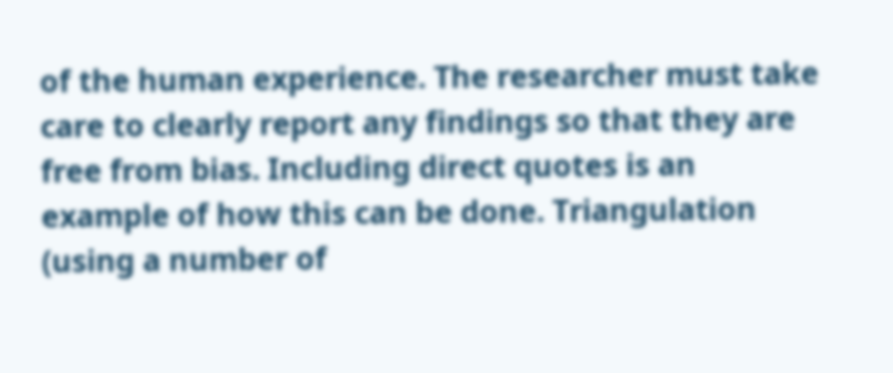of the human experience. The researcher must take care to clearly report any findings so that they are free from bias. Including direct quotes is an example of how this can be done. Triangulation (using a number of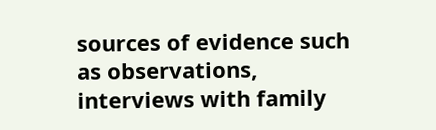sources of evidence such as observations, interviews with family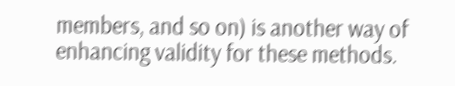members, and so on) is another way of enhancing validity for these methods.